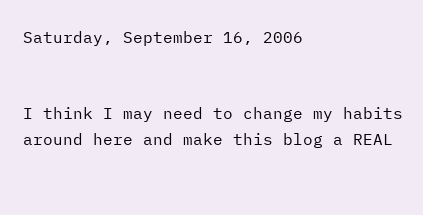Saturday, September 16, 2006


I think I may need to change my habits around here and make this blog a REAL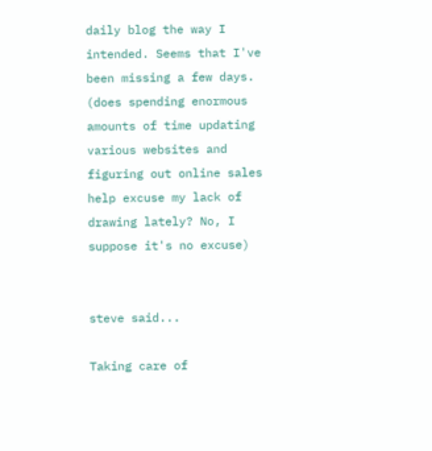daily blog the way I intended. Seems that I've been missing a few days. (does spending enormous amounts of time updating various websites and figuring out online sales help excuse my lack of drawing lately? No, I suppose it's no excuse)


steve said...

Taking care of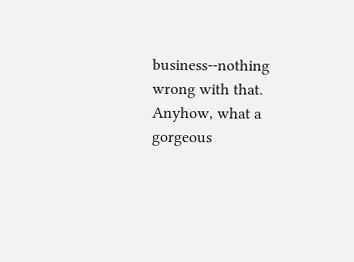business--nothing wrong with that. Anyhow, what a gorgeous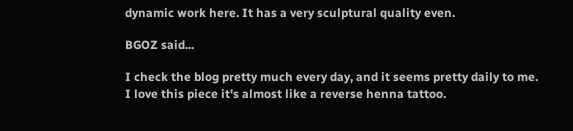dynamic work here. It has a very sculptural quality even.

BGOZ said...

I check the blog pretty much every day, and it seems pretty daily to me. I love this piece it's almost like a reverse henna tattoo.